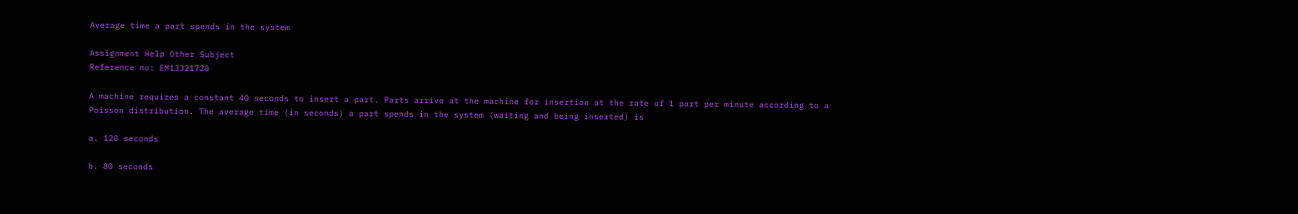Average time a part spends in the system

Assignment Help Other Subject
Reference no: EM13321720

A machine requires a constant 40 seconds to insert a part. Parts arrive at the machine for insertion at the rate of 1 part per minute according to a Poisson distribution. The average time (in seconds) a part spends in the system (waiting and being inserted) is

a. 120 seconds

b. 80 seconds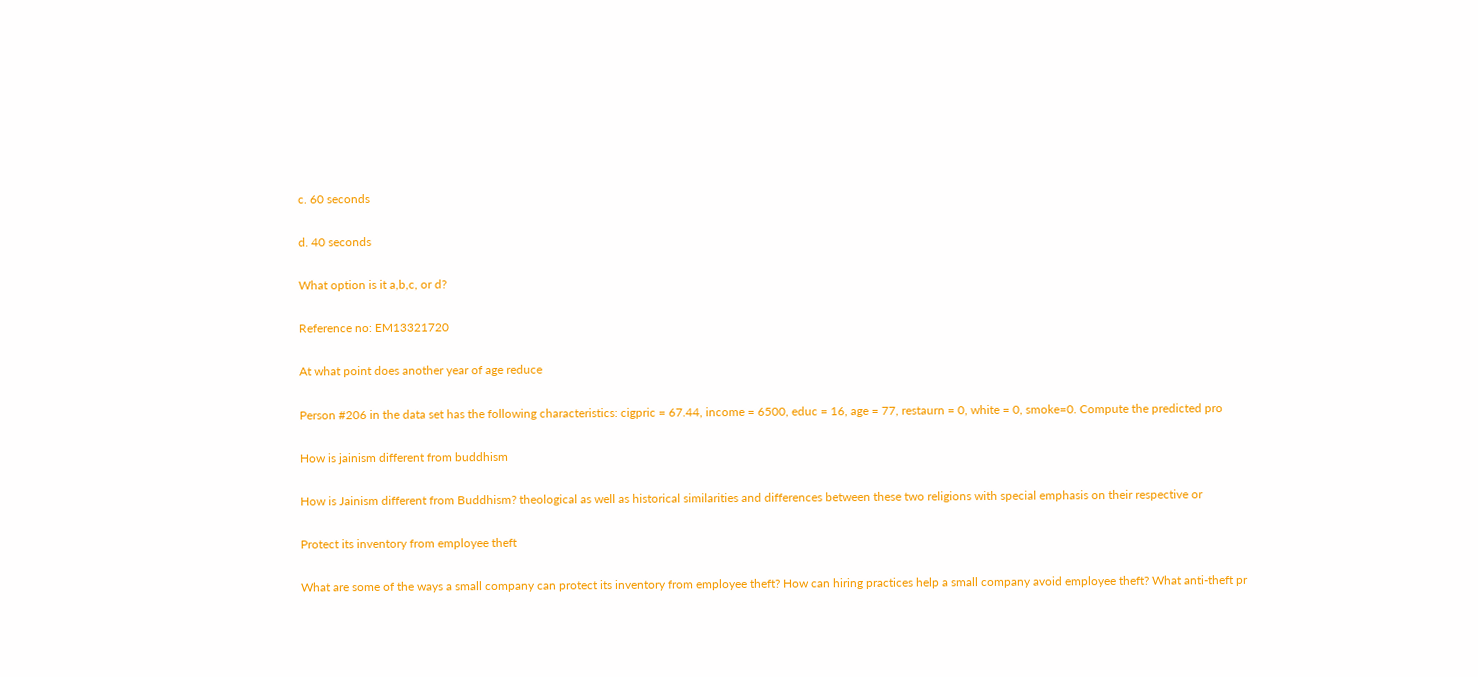c. 60 seconds

d. 40 seconds

What option is it a,b,c, or d?

Reference no: EM13321720

At what point does another year of age reduce

Person #206 in the data set has the following characteristics: cigpric = 67.44, income = 6500, educ = 16, age = 77, restaurn = 0, white = 0, smoke=0. Compute the predicted pro

How is jainism different from buddhism

How is Jainism different from Buddhism? theological as well as historical similarities and differences between these two religions with special emphasis on their respective or

Protect its inventory from employee theft

What are some of the ways a small company can protect its inventory from employee theft? How can hiring practices help a small company avoid employee theft? What anti-theft pr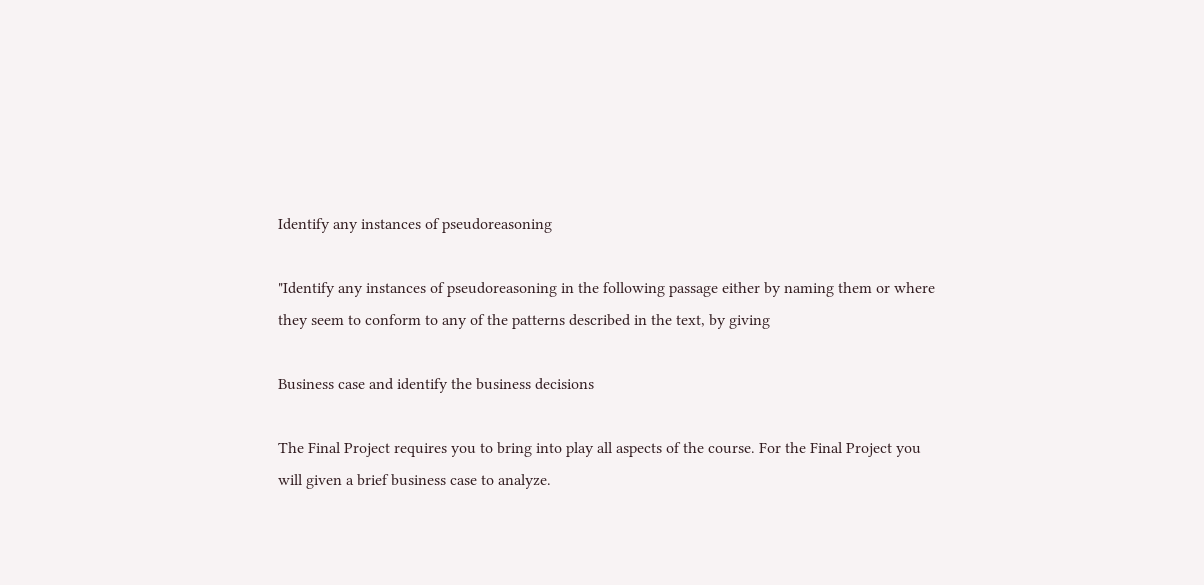Identify any instances of pseudoreasoning

"Identify any instances of pseudoreasoning in the following passage either by naming them or where they seem to conform to any of the patterns described in the text, by giving

Business case and identify the business decisions

The Final Project requires you to bring into play all aspects of the course. For the Final Project you will given a brief business case to analyze.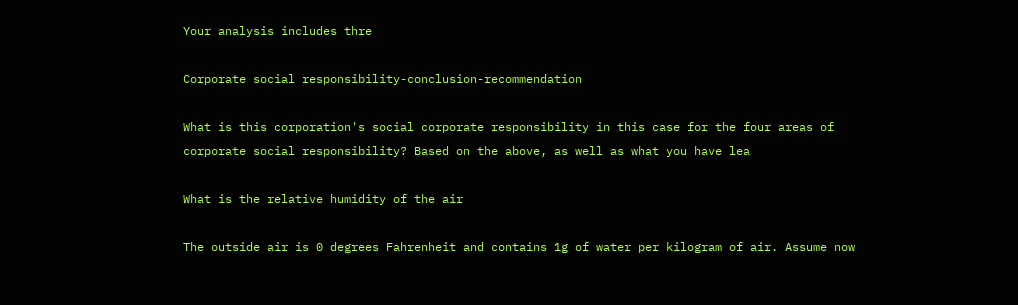Your analysis includes thre

Corporate social responsibility-conclusion-recommendation

What is this corporation's social corporate responsibility in this case for the four areas of corporate social responsibility? Based on the above, as well as what you have lea

What is the relative humidity of the air

The outside air is 0 degrees Fahrenheit and contains 1g of water per kilogram of air. Assume now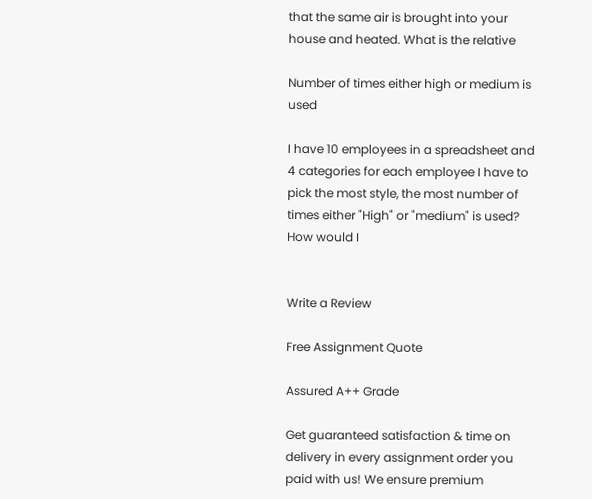that the same air is brought into your house and heated. What is the relative

Number of times either high or medium is used

I have 10 employees in a spreadsheet and 4 categories for each employee I have to pick the most style, the most number of times either "High" or "medium" is used? How would I


Write a Review

Free Assignment Quote

Assured A++ Grade

Get guaranteed satisfaction & time on delivery in every assignment order you paid with us! We ensure premium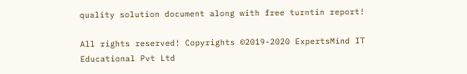quality solution document along with free turntin report!

All rights reserved! Copyrights ©2019-2020 ExpertsMind IT Educational Pvt Ltd